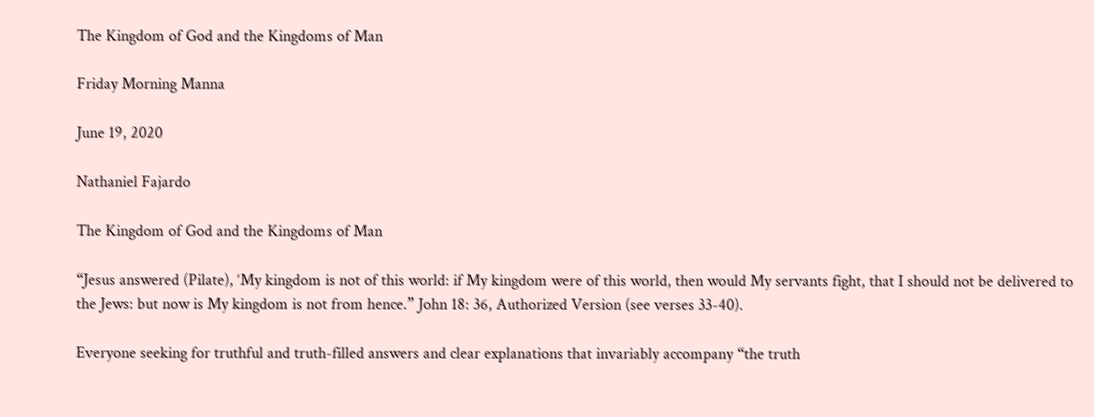The Kingdom of God and the Kingdoms of Man

Friday Morning Manna

June 19, 2020

Nathaniel Fajardo

The Kingdom of God and the Kingdoms of Man

“Jesus answered (Pilate), ‘My kingdom is not of this world: if My kingdom were of this world, then would My servants fight, that I should not be delivered to the Jews: but now is My kingdom is not from hence.” John 18: 36, Authorized Version (see verses 33-40).

Everyone seeking for truthful and truth-filled answers and clear explanations that invariably accompany “the truth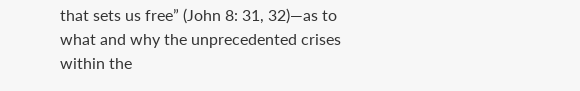that sets us free” (John 8: 31, 32)—as to what and why the unprecedented crises within the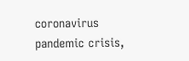coronavirus pandemic crisis,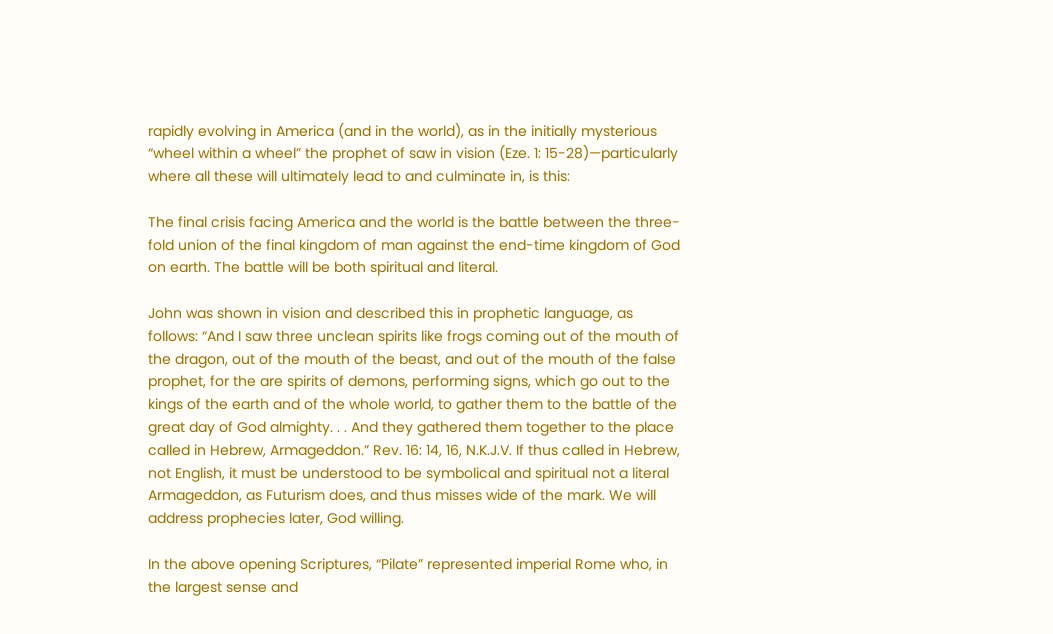rapidly evolving in America (and in the world), as in the initially mysterious “wheel within a wheel” the prophet of saw in vision (Eze. 1: 15-28)—particularly where all these will ultimately lead to and culminate in, is this:

The final crisis facing America and the world is the battle between the three-fold union of the final kingdom of man against the end-time kingdom of God on earth. The battle will be both spiritual and literal.

John was shown in vision and described this in prophetic language, as follows: “And I saw three unclean spirits like frogs coming out of the mouth of the dragon, out of the mouth of the beast, and out of the mouth of the false prophet, for the are spirits of demons, performing signs, which go out to the kings of the earth and of the whole world, to gather them to the battle of the great day of God almighty. . . And they gathered them together to the place called in Hebrew, Armageddon.” Rev. 16: 14, 16, N.K.J.V. If thus called in Hebrew, not English, it must be understood to be symbolical and spiritual not a literal Armageddon, as Futurism does, and thus misses wide of the mark. We will address prophecies later, God willing.

In the above opening Scriptures, “Pilate” represented imperial Rome who, in the largest sense and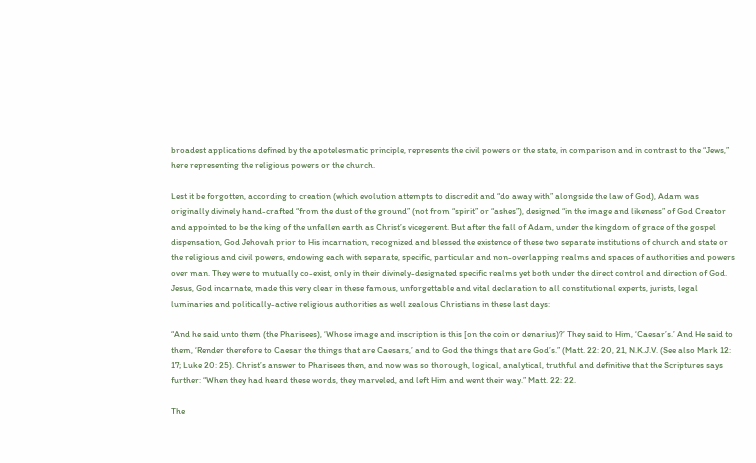broadest applications defined by the apotelesmatic principle, represents the civil powers or the state, in comparison and in contrast to the “Jews,” here representing the religious powers or the church.

Lest it be forgotten, according to creation (which evolution attempts to discredit and “do away with” alongside the law of God), Adam was originally divinely hand-crafted “from the dust of the ground” (not from “spirit” or “ashes”), designed “in the image and likeness” of God Creator and appointed to be the king of the unfallen earth as Christ’s vicegerent. But after the fall of Adam, under the kingdom of grace of the gospel dispensation, God Jehovah prior to His incarnation, recognized and blessed the existence of these two separate institutions of church and state or the religious and civil powers, endowing each with separate, specific, particular and non-overlapping realms and spaces of authorities and powers over man. They were to mutually co-exist, only in their divinely-designated specific realms yet both under the direct control and direction of God. Jesus, God incarnate, made this very clear in these famous, unforgettable and vital declaration to all constitutional experts, jurists, legal luminaries and politically-active religious authorities as well zealous Christians in these last days:

“And he said unto them (the Pharisees), ‘Whose image and inscription is this [on the coin or denarius)?’ They said to Him, ‘Caesar’s.’ And He said to them, ‘Render therefore to Caesar the things that are Caesars,’ and to God the things that are God’s.” (Matt. 22: 20, 21, N.K.J.V. (See also Mark 12: 17; Luke 20: 25). Christ’s answer to Pharisees then, and now was so thorough, logical, analytical, truthful and definitive that the Scriptures says further: “When they had heard these words, they marveled, and left Him and went their way.” Matt. 22: 22.

The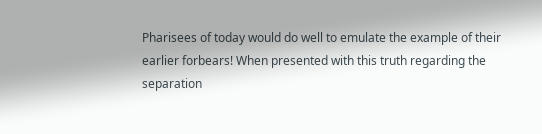Pharisees of today would do well to emulate the example of their earlier forbears! When presented with this truth regarding the separation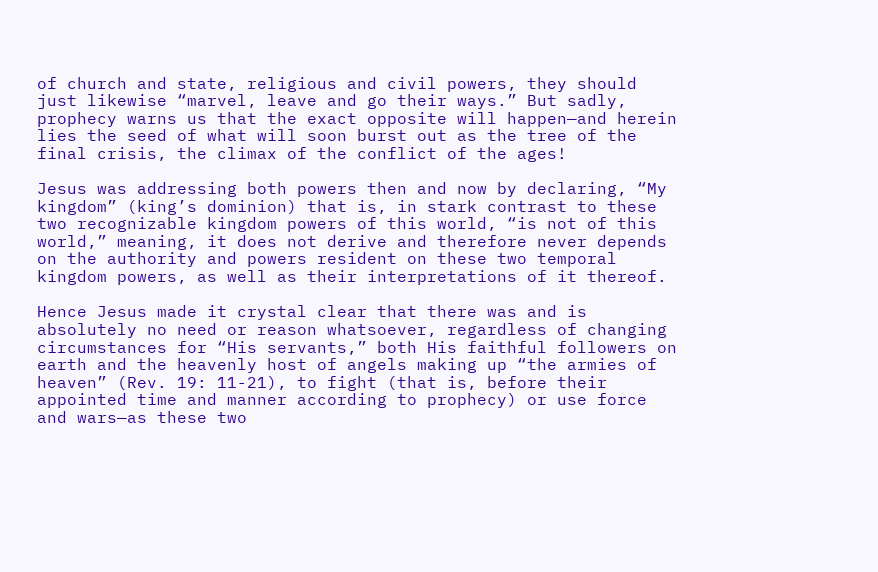of church and state, religious and civil powers, they should just likewise “marvel, leave and go their ways.” But sadly, prophecy warns us that the exact opposite will happen—and herein lies the seed of what will soon burst out as the tree of the final crisis, the climax of the conflict of the ages!

Jesus was addressing both powers then and now by declaring, “My kingdom” (king’s dominion) that is, in stark contrast to these two recognizable kingdom powers of this world, “is not of this world,” meaning, it does not derive and therefore never depends on the authority and powers resident on these two temporal kingdom powers, as well as their interpretations of it thereof.

Hence Jesus made it crystal clear that there was and is absolutely no need or reason whatsoever, regardless of changing circumstances for “His servants,” both His faithful followers on earth and the heavenly host of angels making up “the armies of heaven” (Rev. 19: 11-21), to fight (that is, before their appointed time and manner according to prophecy) or use force and wars—as these two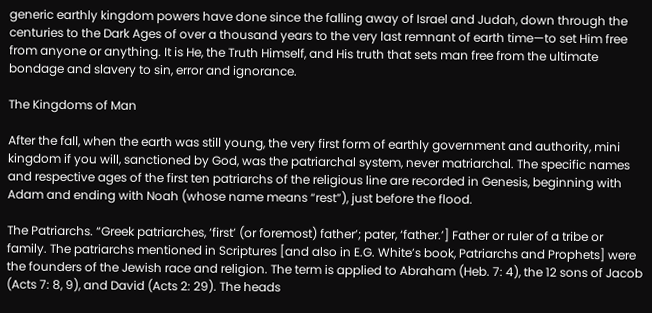generic earthly kingdom powers have done since the falling away of Israel and Judah, down through the centuries to the Dark Ages of over a thousand years to the very last remnant of earth time—to set Him free from anyone or anything. It is He, the Truth Himself, and His truth that sets man free from the ultimate bondage and slavery to sin, error and ignorance.

The Kingdoms of Man

After the fall, when the earth was still young, the very first form of earthly government and authority, mini kingdom if you will, sanctioned by God, was the patriarchal system, never matriarchal. The specific names and respective ages of the first ten patriarchs of the religious line are recorded in Genesis, beginning with Adam and ending with Noah (whose name means “rest”), just before the flood.

The Patriarchs. “Greek patriarches, ‘first’ (or foremost) father’; pater, ‘father.’] Father or ruler of a tribe or family. The patriarchs mentioned in Scriptures [and also in E.G. White’s book, Patriarchs and Prophets] were the founders of the Jewish race and religion. The term is applied to Abraham (Heb. 7: 4), the 12 sons of Jacob (Acts 7: 8, 9), and David (Acts 2: 29). The heads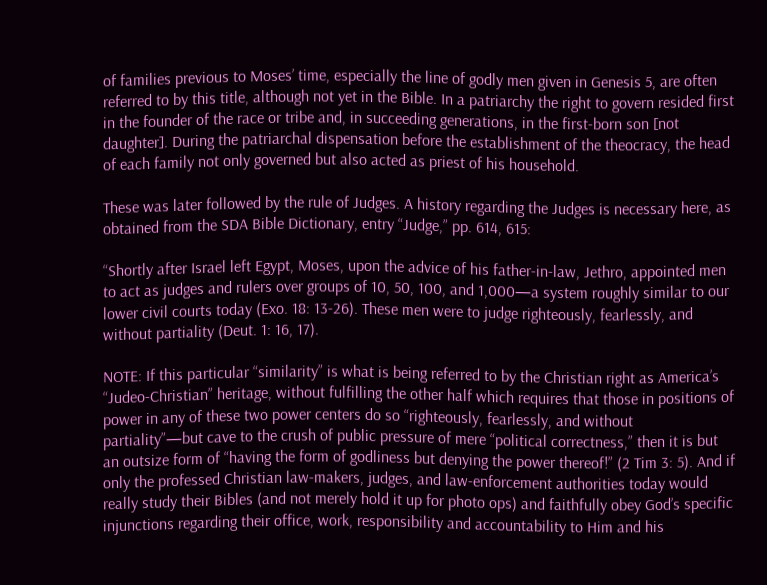of families previous to Moses’ time, especially the line of godly men given in Genesis 5, are often referred to by this title, although not yet in the Bible. In a patriarchy the right to govern resided first in the founder of the race or tribe and, in succeeding generations, in the first-born son [not daughter]. During the patriarchal dispensation before the establishment of the theocracy, the head of each family not only governed but also acted as priest of his household.

These was later followed by the rule of Judges. A history regarding the Judges is necessary here, as obtained from the SDA Bible Dictionary, entry “Judge,” pp. 614, 615:

“Shortly after Israel left Egypt, Moses, upon the advice of his father-in-law, Jethro, appointed men to act as judges and rulers over groups of 10, 50, 100, and 1,000—a system roughly similar to our lower civil courts today (Exo. 18: 13-26). These men were to judge righteously, fearlessly, and without partiality (Deut. 1: 16, 17).

NOTE: If this particular “similarity” is what is being referred to by the Christian right as America’s “Judeo-Christian” heritage, without fulfilling the other half which requires that those in positions of power in any of these two power centers do so “righteously, fearlessly, and without partiality”—but cave to the crush of public pressure of mere “political correctness,” then it is but an outsize form of “having the form of godliness but denying the power thereof!” (2 Tim 3: 5). And if only the professed Christian law-makers, judges, and law-enforcement authorities today would really study their Bibles (and not merely hold it up for photo ops) and faithfully obey God’s specific injunctions regarding their office, work, responsibility and accountability to Him and his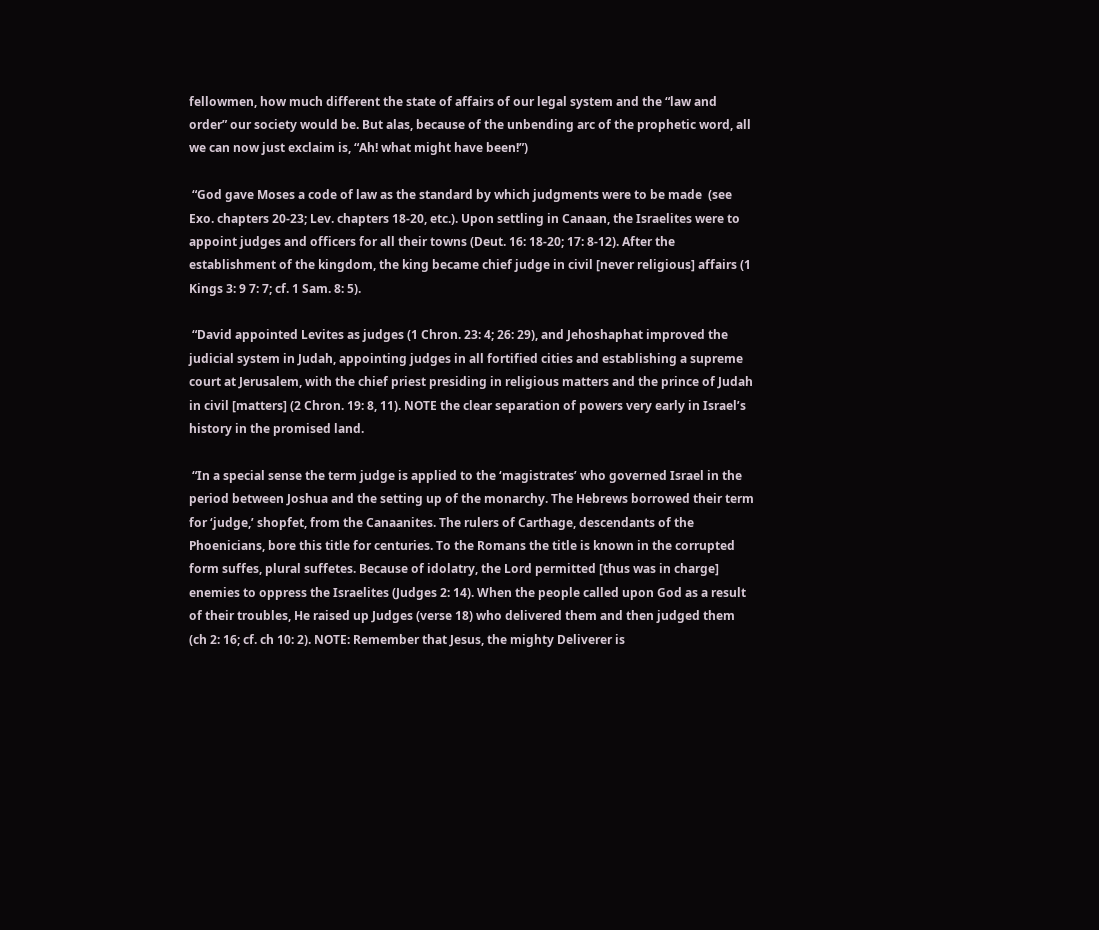fellowmen, how much different the state of affairs of our legal system and the “law and order” our society would be. But alas, because of the unbending arc of the prophetic word, all we can now just exclaim is, “Ah! what might have been!”)

 “God gave Moses a code of law as the standard by which judgments were to be made  (see Exo. chapters 20-23; Lev. chapters 18-20, etc.). Upon settling in Canaan, the Israelites were to appoint judges and officers for all their towns (Deut. 16: 18-20; 17: 8-12). After the establishment of the kingdom, the king became chief judge in civil [never religious] affairs (1 Kings 3: 9 7: 7; cf. 1 Sam. 8: 5).

 “David appointed Levites as judges (1 Chron. 23: 4; 26: 29), and Jehoshaphat improved the judicial system in Judah, appointing judges in all fortified cities and establishing a supreme court at Jerusalem, with the chief priest presiding in religious matters and the prince of Judah in civil [matters] (2 Chron. 19: 8, 11). NOTE the clear separation of powers very early in Israel’s history in the promised land.

 “In a special sense the term judge is applied to the ‘magistrates’ who governed Israel in the period between Joshua and the setting up of the monarchy. The Hebrews borrowed their term for ‘judge,’ shopfet, from the Canaanites. The rulers of Carthage, descendants of the Phoenicians, bore this title for centuries. To the Romans the title is known in the corrupted form suffes, plural suffetes. Because of idolatry, the Lord permitted [thus was in charge] enemies to oppress the Israelites (Judges 2: 14). When the people called upon God as a result of their troubles, He raised up Judges (verse 18) who delivered them and then judged them (ch 2: 16; cf. ch 10: 2). NOTE: Remember that Jesus, the mighty Deliverer is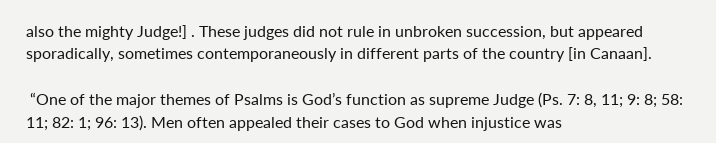also the mighty Judge!] . These judges did not rule in unbroken succession, but appeared sporadically, sometimes contemporaneously in different parts of the country [in Canaan].

 “One of the major themes of Psalms is God’s function as supreme Judge (Ps. 7: 8, 11; 9: 8; 58: 11; 82: 1; 96: 13). Men often appealed their cases to God when injustice was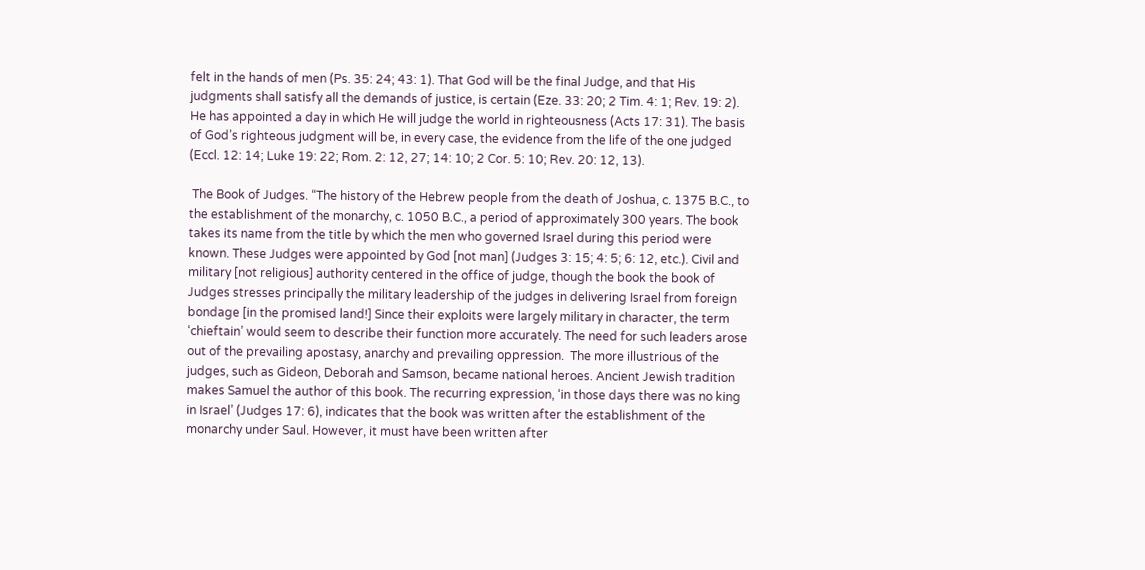felt in the hands of men (Ps. 35: 24; 43: 1). That God will be the final Judge, and that His judgments shall satisfy all the demands of justice, is certain (Eze. 33: 20; 2 Tim. 4: 1; Rev. 19: 2). He has appointed a day in which He will judge the world in righteousness (Acts 17: 31). The basis of God’s righteous judgment will be, in every case, the evidence from the life of the one judged (Eccl. 12: 14; Luke 19: 22; Rom. 2: 12, 27; 14: 10; 2 Cor. 5: 10; Rev. 20: 12, 13).

 The Book of Judges. “The history of the Hebrew people from the death of Joshua, c. 1375 B.C., to the establishment of the monarchy, c. 1050 B.C., a period of approximately 300 years. The book takes its name from the title by which the men who governed Israel during this period were known. These Judges were appointed by God [not man] (Judges 3: 15; 4: 5; 6: 12, etc.). Civil and military [not religious] authority centered in the office of judge, though the book the book of Judges stresses principally the military leadership of the judges in delivering Israel from foreign bondage [in the promised land!] Since their exploits were largely military in character, the term ‘chieftain’ would seem to describe their function more accurately. The need for such leaders arose out of the prevailing apostasy, anarchy and prevailing oppression.  The more illustrious of the judges, such as Gideon, Deborah and Samson, became national heroes. Ancient Jewish tradition makes Samuel the author of this book. The recurring expression, ‘in those days there was no king in Israel’ (Judges 17: 6), indicates that the book was written after the establishment of the monarchy under Saul. However, it must have been written after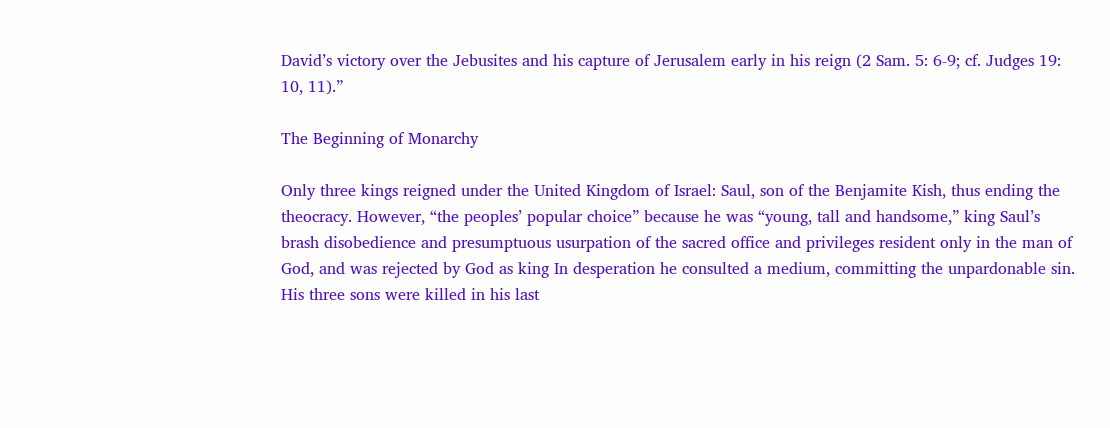David’s victory over the Jebusites and his capture of Jerusalem early in his reign (2 Sam. 5: 6-9; cf. Judges 19: 10, 11).”

The Beginning of Monarchy

Only three kings reigned under the United Kingdom of Israel: Saul, son of the Benjamite Kish, thus ending the theocracy. However, “the peoples’ popular choice” because he was “young, tall and handsome,” king Saul’s brash disobedience and presumptuous usurpation of the sacred office and privileges resident only in the man of God, and was rejected by God as king In desperation he consulted a medium, committing the unpardonable sin. His three sons were killed in his last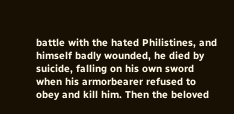battle with the hated Philistines, and himself badly wounded, he died by suicide, falling on his own sword when his armorbearer refused to obey and kill him. Then the beloved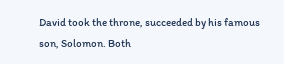David took the throne, succeeded by his famous son, Solomon. Both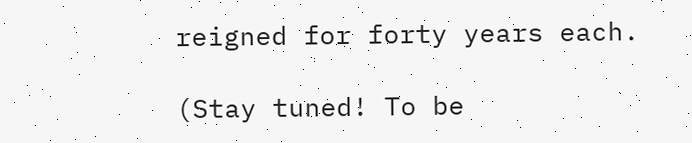reigned for forty years each.

(Stay tuned! To be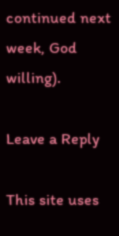continued next week, God willing).

Leave a Reply

This site uses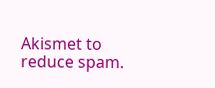Akismet to reduce spam.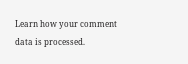Learn how your comment data is processed.